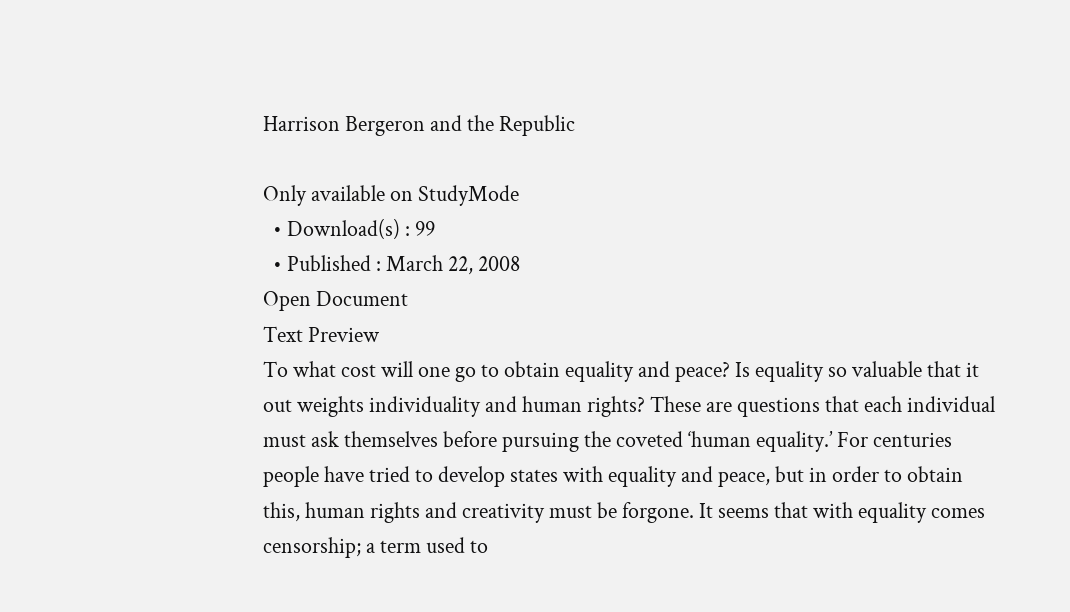Harrison Bergeron and the Republic

Only available on StudyMode
  • Download(s) : 99
  • Published : March 22, 2008
Open Document
Text Preview
To what cost will one go to obtain equality and peace? Is equality so valuable that it out weights individuality and human rights? These are questions that each individual must ask themselves before pursuing the coveted ‘human equality.’ For centuries people have tried to develop states with equality and peace, but in order to obtain this, human rights and creativity must be forgone. It seems that with equality comes censorship; a term used to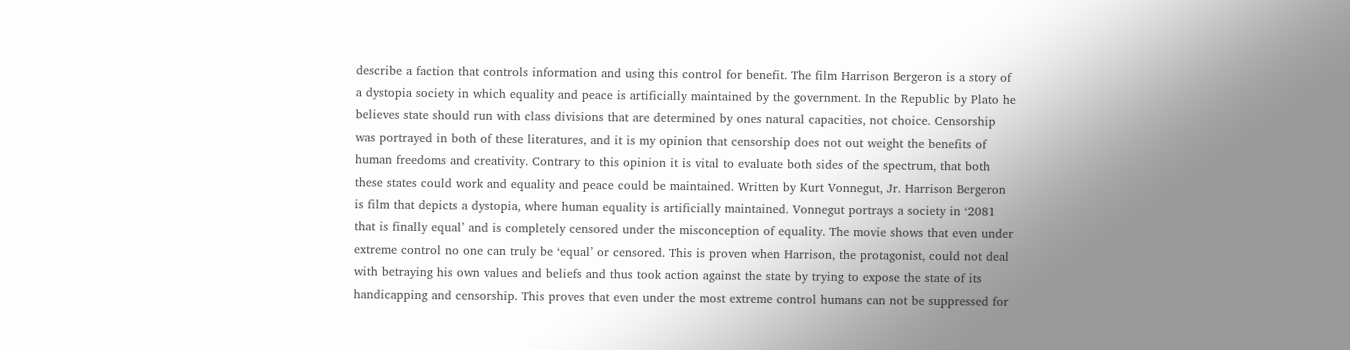describe a faction that controls information and using this control for benefit. The film Harrison Bergeron is a story of a dystopia society in which equality and peace is artificially maintained by the government. In the Republic by Plato he believes state should run with class divisions that are determined by ones natural capacities, not choice. Censorship was portrayed in both of these literatures, and it is my opinion that censorship does not out weight the benefits of human freedoms and creativity. Contrary to this opinion it is vital to evaluate both sides of the spectrum, that both these states could work and equality and peace could be maintained. Written by Kurt Vonnegut, Jr. Harrison Bergeron is film that depicts a dystopia, where human equality is artificially maintained. Vonnegut portrays a society in ‘2081 that is finally equal’ and is completely censored under the misconception of equality. The movie shows that even under extreme control no one can truly be ‘equal’ or censored. This is proven when Harrison, the protagonist, could not deal with betraying his own values and beliefs and thus took action against the state by trying to expose the state of its handicapping and censorship. This proves that even under the most extreme control humans can not be suppressed for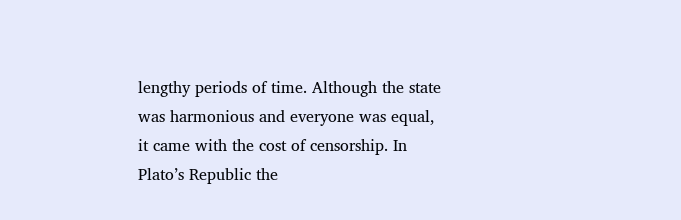lengthy periods of time. Although the state was harmonious and everyone was equal, it came with the cost of censorship. In Plato’s Republic the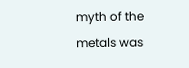myth of the metals was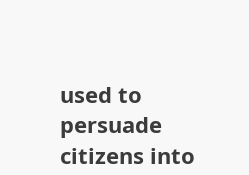used to persuade citizens into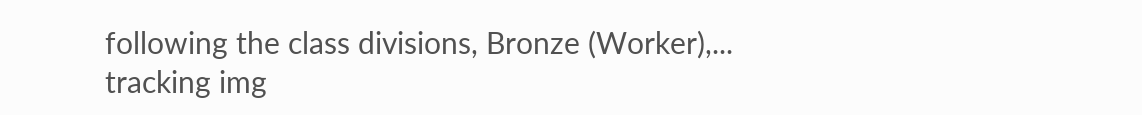following the class divisions, Bronze (Worker),...
tracking img